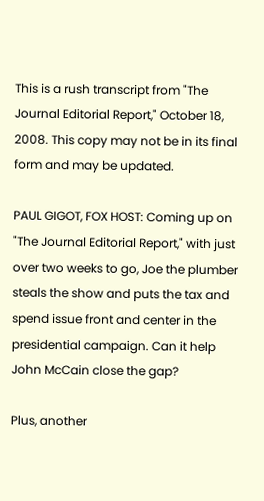This is a rush transcript from "The Journal Editorial Report," October 18, 2008. This copy may not be in its final form and may be updated.

PAUL GIGOT, FOX HOST: Coming up on "The Journal Editorial Report," with just over two weeks to go, Joe the plumber steals the show and puts the tax and spend issue front and center in the presidential campaign. Can it help John McCain close the gap?

Plus, another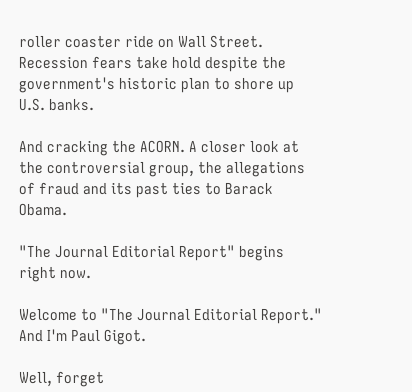roller coaster ride on Wall Street. Recession fears take hold despite the government's historic plan to shore up U.S. banks.

And cracking the ACORN. A closer look at the controversial group, the allegations of fraud and its past ties to Barack Obama.

"The Journal Editorial Report" begins right now.

Welcome to "The Journal Editorial Report." And I'm Paul Gigot.

Well, forget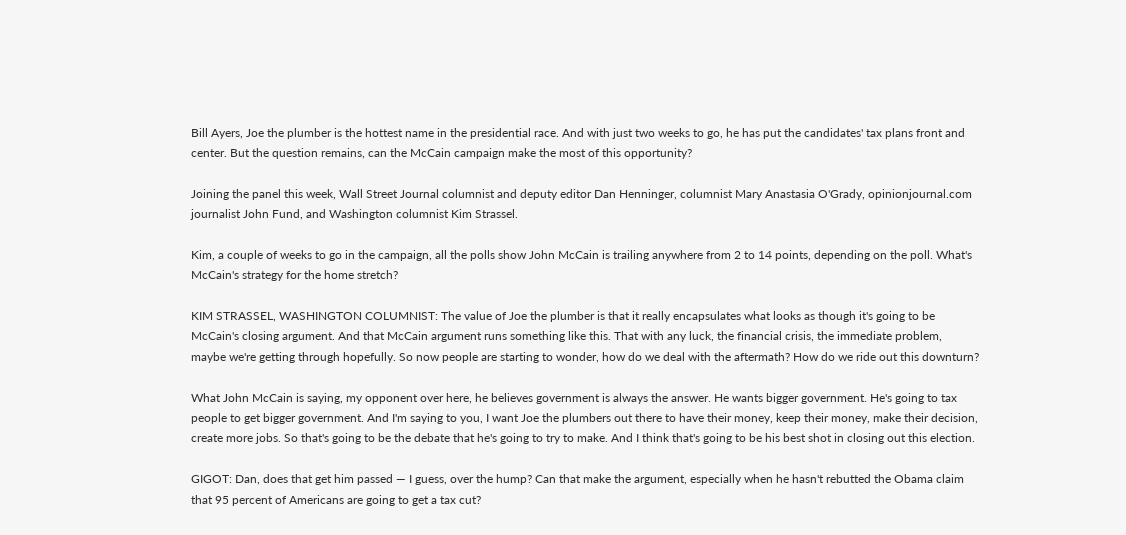Bill Ayers, Joe the plumber is the hottest name in the presidential race. And with just two weeks to go, he has put the candidates' tax plans front and center. But the question remains, can the McCain campaign make the most of this opportunity?

Joining the panel this week, Wall Street Journal columnist and deputy editor Dan Henninger, columnist Mary Anastasia O'Grady, opinionjournal.com journalist John Fund, and Washington columnist Kim Strassel.

Kim, a couple of weeks to go in the campaign, all the polls show John McCain is trailing anywhere from 2 to 14 points, depending on the poll. What's McCain's strategy for the home stretch?

KIM STRASSEL, WASHINGTON COLUMNIST: The value of Joe the plumber is that it really encapsulates what looks as though it's going to be McCain's closing argument. And that McCain argument runs something like this. That with any luck, the financial crisis, the immediate problem, maybe we're getting through hopefully. So now people are starting to wonder, how do we deal with the aftermath? How do we ride out this downturn?

What John McCain is saying, my opponent over here, he believes government is always the answer. He wants bigger government. He's going to tax people to get bigger government. And I'm saying to you, I want Joe the plumbers out there to have their money, keep their money, make their decision, create more jobs. So that's going to be the debate that he's going to try to make. And I think that's going to be his best shot in closing out this election.

GIGOT: Dan, does that get him passed — I guess, over the hump? Can that make the argument, especially when he hasn't rebutted the Obama claim that 95 percent of Americans are going to get a tax cut?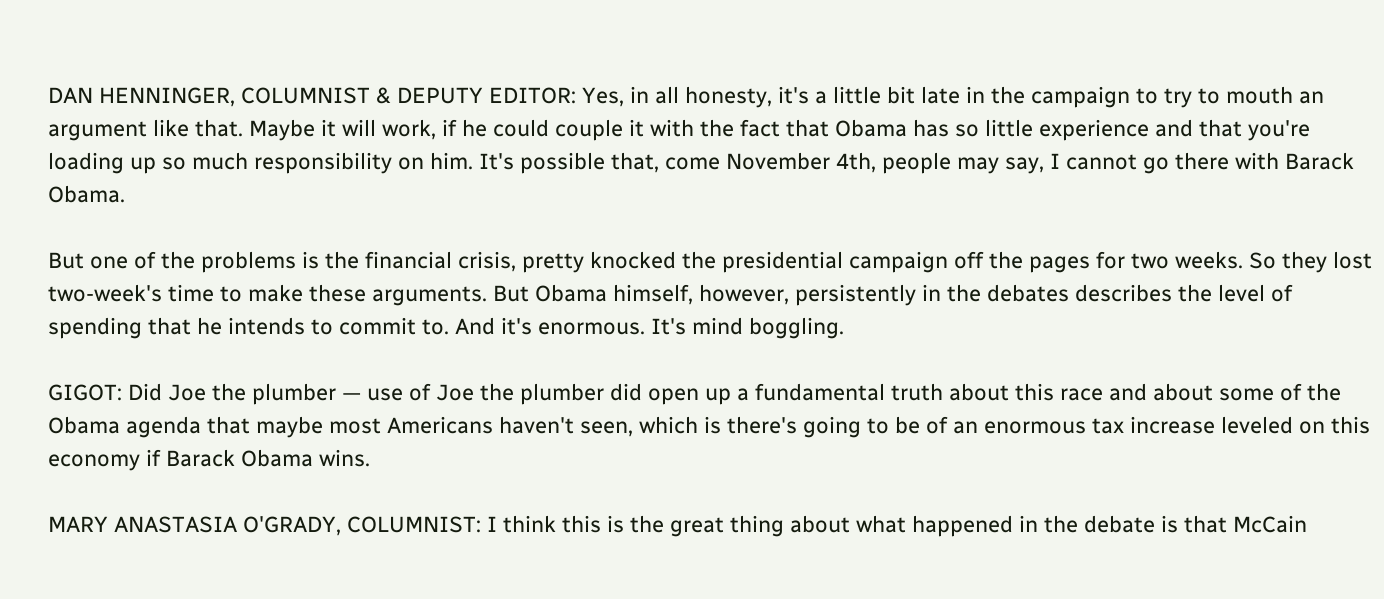DAN HENNINGER, COLUMNIST & DEPUTY EDITOR: Yes, in all honesty, it's a little bit late in the campaign to try to mouth an argument like that. Maybe it will work, if he could couple it with the fact that Obama has so little experience and that you're loading up so much responsibility on him. It's possible that, come November 4th, people may say, I cannot go there with Barack Obama.

But one of the problems is the financial crisis, pretty knocked the presidential campaign off the pages for two weeks. So they lost two-week's time to make these arguments. But Obama himself, however, persistently in the debates describes the level of spending that he intends to commit to. And it's enormous. It's mind boggling.

GIGOT: Did Joe the plumber — use of Joe the plumber did open up a fundamental truth about this race and about some of the Obama agenda that maybe most Americans haven't seen, which is there's going to be of an enormous tax increase leveled on this economy if Barack Obama wins.

MARY ANASTASIA O'GRADY, COLUMNIST: I think this is the great thing about what happened in the debate is that McCain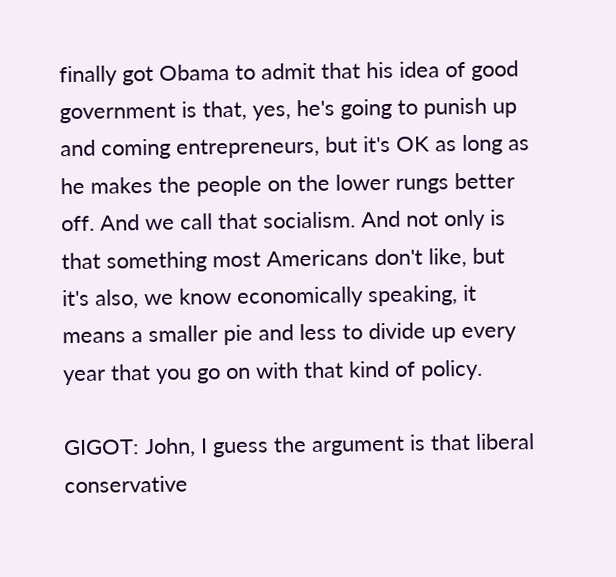finally got Obama to admit that his idea of good government is that, yes, he's going to punish up and coming entrepreneurs, but it's OK as long as he makes the people on the lower rungs better off. And we call that socialism. And not only is that something most Americans don't like, but it's also, we know economically speaking, it means a smaller pie and less to divide up every year that you go on with that kind of policy.

GIGOT: John, I guess the argument is that liberal conservative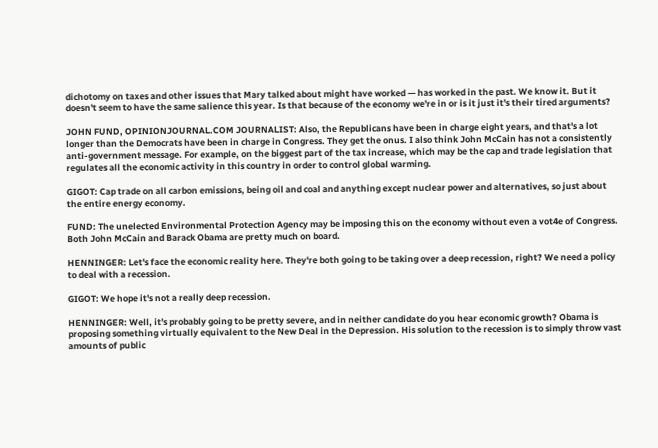dichotomy on taxes and other issues that Mary talked about might have worked — has worked in the past. We know it. But it doesn't seem to have the same salience this year. Is that because of the economy we're in or is it just it's their tired arguments?

JOHN FUND, OPINIONJOURNAL.COM JOURNALIST: Also, the Republicans have been in charge eight years, and that's a lot longer than the Democrats have been in charge in Congress. They get the onus. I also think John McCain has not a consistently anti-government message. For example, on the biggest part of the tax increase, which may be the cap and trade legislation that regulates all the economic activity in this country in order to control global warming.

GIGOT: Cap trade on all carbon emissions, being oil and coal and anything except nuclear power and alternatives, so just about the entire energy economy.

FUND: The unelected Environmental Protection Agency may be imposing this on the economy without even a vot4e of Congress. Both John McCain and Barack Obama are pretty much on board.

HENNINGER: Let's face the economic reality here. They're both going to be taking over a deep recession, right? We need a policy to deal with a recession.

GIGOT: We hope it's not a really deep recession.

HENNINGER: Well, it's probably going to be pretty severe, and in neither candidate do you hear economic growth? Obama is proposing something virtually equivalent to the New Deal in the Depression. His solution to the recession is to simply throw vast amounts of public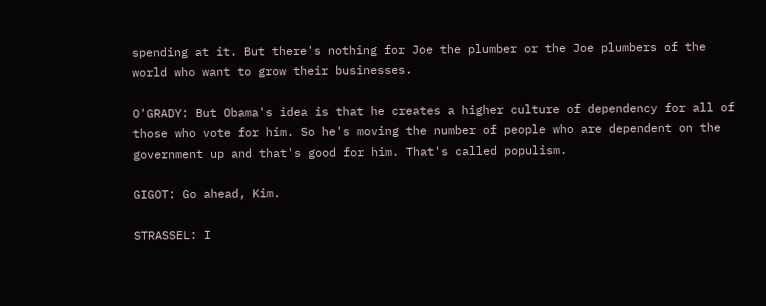spending at it. But there's nothing for Joe the plumber or the Joe plumbers of the world who want to grow their businesses.

O'GRADY: But Obama's idea is that he creates a higher culture of dependency for all of those who vote for him. So he's moving the number of people who are dependent on the government up and that's good for him. That's called populism.

GIGOT: Go ahead, Kim.

STRASSEL: I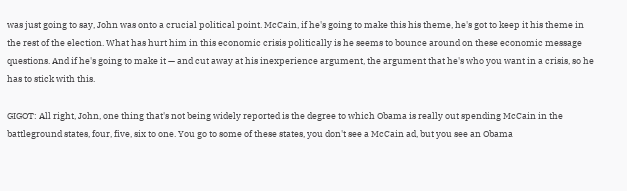was just going to say, John was onto a crucial political point. McCain, if he's going to make this his theme, he's got to keep it his theme in the rest of the election. What has hurt him in this economic crisis politically is he seems to bounce around on these economic message questions. And if he's going to make it — and cut away at his inexperience argument, the argument that he's who you want in a crisis, so he has to stick with this.

GIGOT: All right, John, one thing that's not being widely reported is the degree to which Obama is really out spending McCain in the battleground states, four, five, six to one. You go to some of these states, you don't see a McCain ad, but you see an Obama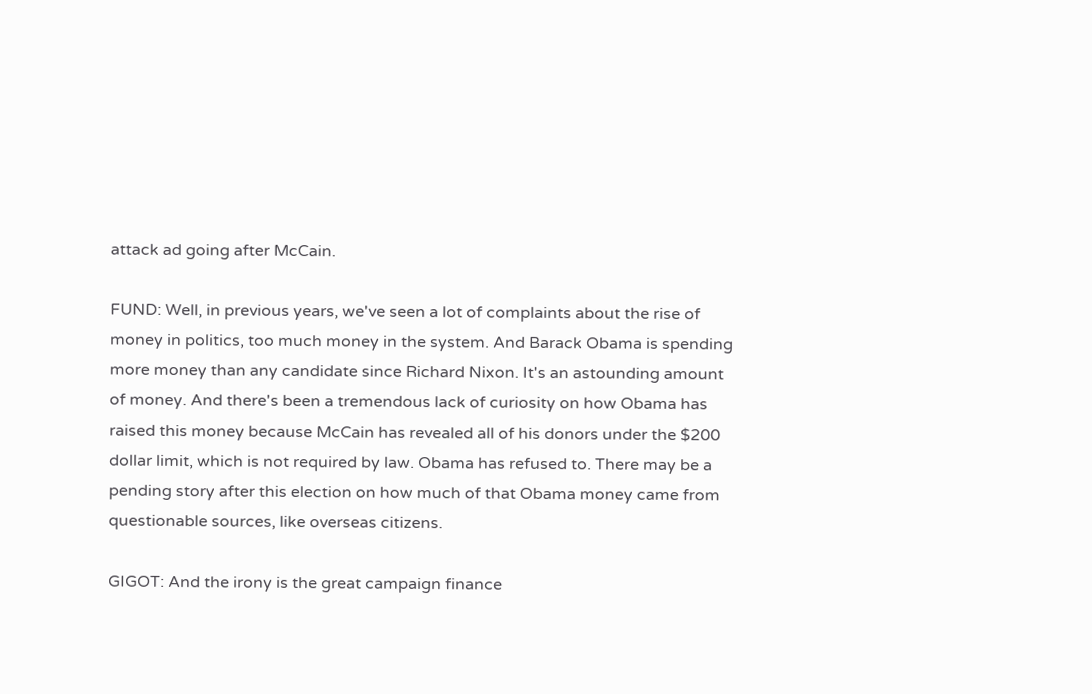attack ad going after McCain.

FUND: Well, in previous years, we've seen a lot of complaints about the rise of money in politics, too much money in the system. And Barack Obama is spending more money than any candidate since Richard Nixon. It's an astounding amount of money. And there's been a tremendous lack of curiosity on how Obama has raised this money because McCain has revealed all of his donors under the $200 dollar limit, which is not required by law. Obama has refused to. There may be a pending story after this election on how much of that Obama money came from questionable sources, like overseas citizens.

GIGOT: And the irony is the great campaign finance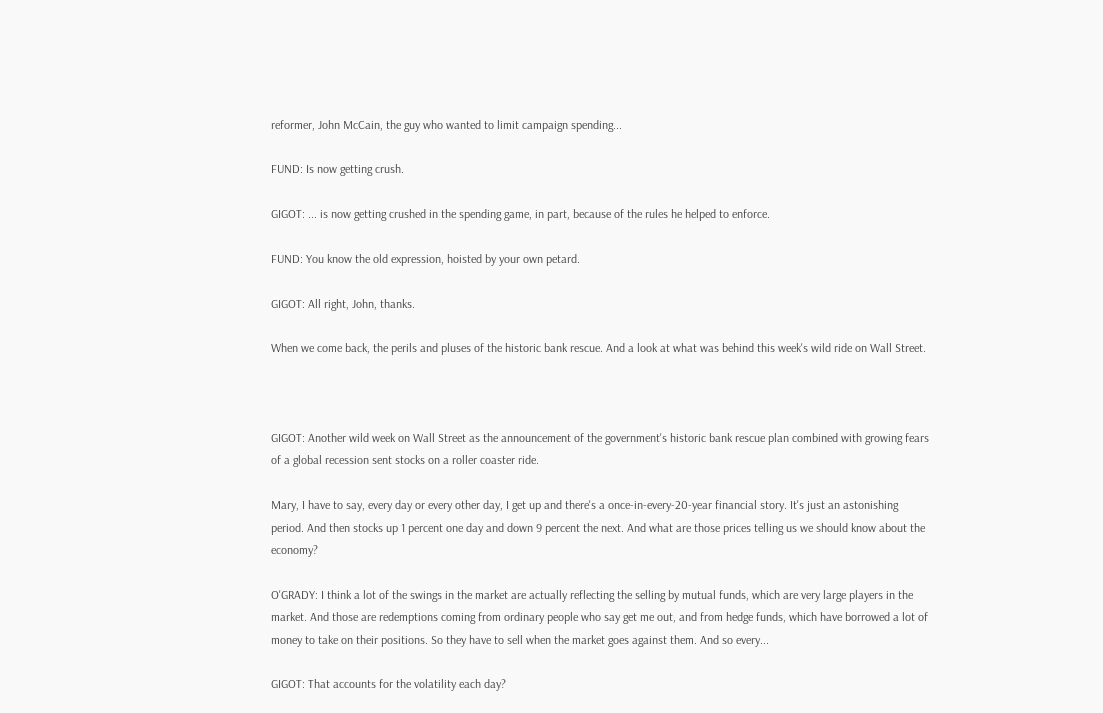reformer, John McCain, the guy who wanted to limit campaign spending...

FUND: Is now getting crush.

GIGOT: ... is now getting crushed in the spending game, in part, because of the rules he helped to enforce.

FUND: You know the old expression, hoisted by your own petard.

GIGOT: All right, John, thanks.

When we come back, the perils and pluses of the historic bank rescue. And a look at what was behind this week's wild ride on Wall Street.



GIGOT: Another wild week on Wall Street as the announcement of the government's historic bank rescue plan combined with growing fears of a global recession sent stocks on a roller coaster ride.

Mary, I have to say, every day or every other day, I get up and there's a once-in-every-20-year financial story. It's just an astonishing period. And then stocks up 1 percent one day and down 9 percent the next. And what are those prices telling us we should know about the economy?

O'GRADY: I think a lot of the swings in the market are actually reflecting the selling by mutual funds, which are very large players in the market. And those are redemptions coming from ordinary people who say get me out, and from hedge funds, which have borrowed a lot of money to take on their positions. So they have to sell when the market goes against them. And so every...

GIGOT: That accounts for the volatility each day?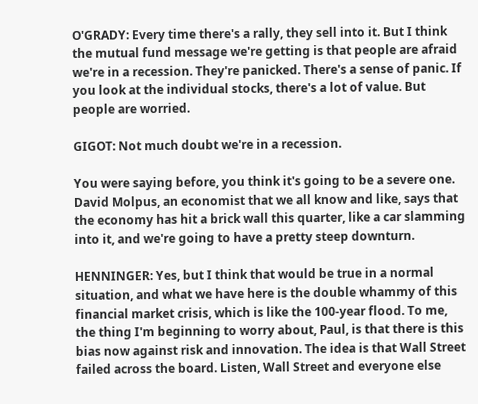O'GRADY: Every time there's a rally, they sell into it. But I think the mutual fund message we're getting is that people are afraid we're in a recession. They're panicked. There's a sense of panic. If you look at the individual stocks, there's a lot of value. But people are worried.

GIGOT: Not much doubt we're in a recession.

You were saying before, you think it's going to be a severe one. David Molpus, an economist that we all know and like, says that the economy has hit a brick wall this quarter, like a car slamming into it, and we're going to have a pretty steep downturn.

HENNINGER: Yes, but I think that would be true in a normal situation, and what we have here is the double whammy of this financial market crisis, which is like the 100-year flood. To me, the thing I'm beginning to worry about, Paul, is that there is this bias now against risk and innovation. The idea is that Wall Street failed across the board. Listen, Wall Street and everyone else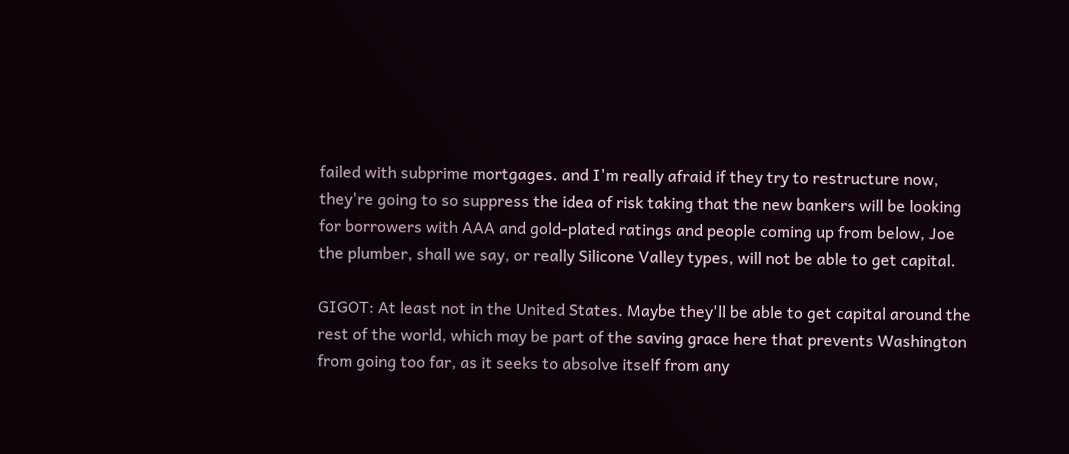failed with subprime mortgages. and I'm really afraid if they try to restructure now, they're going to so suppress the idea of risk taking that the new bankers will be looking for borrowers with AAA and gold-plated ratings and people coming up from below, Joe the plumber, shall we say, or really Silicone Valley types, will not be able to get capital.

GIGOT: At least not in the United States. Maybe they'll be able to get capital around the rest of the world, which may be part of the saving grace here that prevents Washington from going too far, as it seeks to absolve itself from any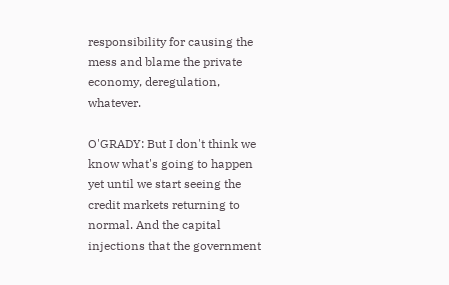responsibility for causing the mess and blame the private economy, deregulation, whatever.

O'GRADY: But I don't think we know what's going to happen yet until we start seeing the credit markets returning to normal. And the capital injections that the government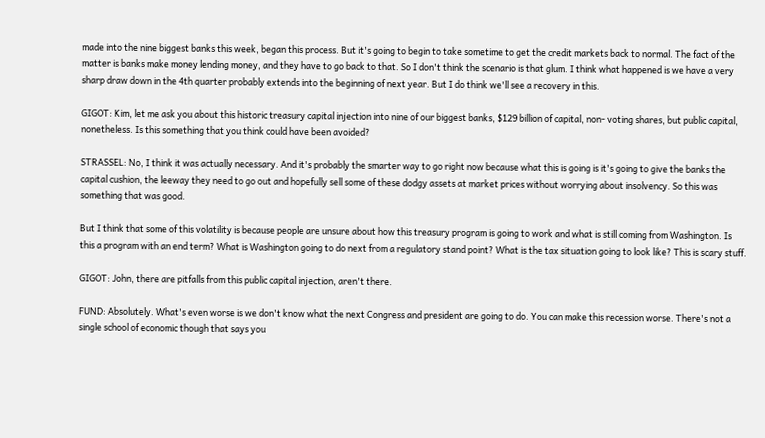made into the nine biggest banks this week, began this process. But it's going to begin to take sometime to get the credit markets back to normal. The fact of the matter is banks make money lending money, and they have to go back to that. So I don't think the scenario is that glum. I think what happened is we have a very sharp draw down in the 4th quarter probably extends into the beginning of next year. But I do think we'll see a recovery in this.

GIGOT: Kim, let me ask you about this historic treasury capital injection into nine of our biggest banks, $129 billion of capital, non- voting shares, but public capital, nonetheless. Is this something that you think could have been avoided?

STRASSEL: No, I think it was actually necessary. And it's probably the smarter way to go right now because what this is going is it's going to give the banks the capital cushion, the leeway they need to go out and hopefully sell some of these dodgy assets at market prices without worrying about insolvency. So this was something that was good.

But I think that some of this volatility is because people are unsure about how this treasury program is going to work and what is still coming from Washington. Is this a program with an end term? What is Washington going to do next from a regulatory stand point? What is the tax situation going to look like? This is scary stuff.

GIGOT: John, there are pitfalls from this public capital injection, aren't there.

FUND: Absolutely. What's even worse is we don't know what the next Congress and president are going to do. You can make this recession worse. There's not a single school of economic though that says you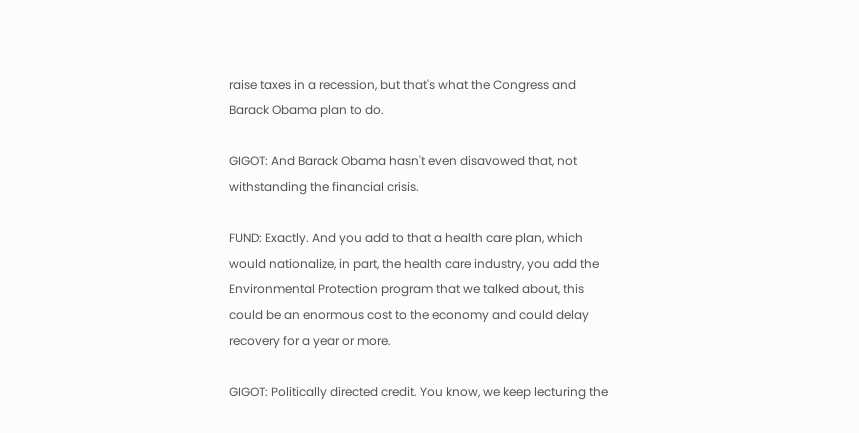raise taxes in a recession, but that's what the Congress and Barack Obama plan to do.

GIGOT: And Barack Obama hasn't even disavowed that, not withstanding the financial crisis.

FUND: Exactly. And you add to that a health care plan, which would nationalize, in part, the health care industry, you add the Environmental Protection program that we talked about, this could be an enormous cost to the economy and could delay recovery for a year or more.

GIGOT: Politically directed credit. You know, we keep lecturing the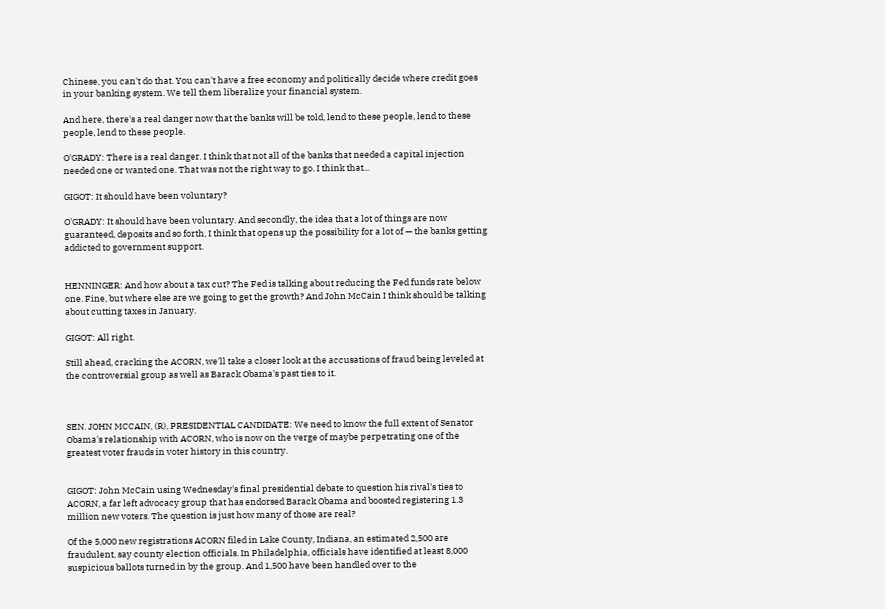Chinese, you can't do that. You can't have a free economy and politically decide where credit goes in your banking system. We tell them liberalize your financial system.

And here, there's a real danger now that the banks will be told, lend to these people, lend to these people, lend to these people.

O'GRADY: There is a real danger. I think that not all of the banks that needed a capital injection needed one or wanted one. That was not the right way to go. I think that...

GIGOT: It should have been voluntary?

O'GRADY: It should have been voluntary. And secondly, the idea that a lot of things are now guaranteed, deposits and so forth, I think that opens up the possibility for a lot of — the banks getting addicted to government support.


HENNINGER: And how about a tax cut? The Fed is talking about reducing the Fed funds rate below one. Fine, but where else are we going to get the growth? And John McCain I think should be talking about cutting taxes in January.

GIGOT: All right.

Still ahead, cracking the ACORN, we'll take a closer look at the accusations of fraud being leveled at the controversial group as well as Barack Obama's past ties to it.



SEN. JOHN MCCAIN, (R), PRESIDENTIAL CANDIDATE: We need to know the full extent of Senator Obama's relationship with ACORN, who is now on the verge of maybe perpetrating one of the greatest voter frauds in voter history in this country.


GIGOT: John McCain using Wednesday's final presidential debate to question his rival's ties to ACORN, a far left advocacy group that has endorsed Barack Obama and boosted registering 1.3 million new voters. The question is just how many of those are real?

Of the 5,000 new registrations ACORN filed in Lake County, Indiana, an estimated 2,500 are fraudulent, say county election officials. In Philadelphia, officials have identified at least 8,000 suspicious ballots turned in by the group. And 1,500 have been handled over to the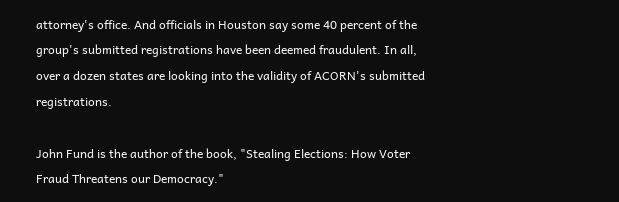attorney's office. And officials in Houston say some 40 percent of the group's submitted registrations have been deemed fraudulent. In all, over a dozen states are looking into the validity of ACORN's submitted registrations.

John Fund is the author of the book, "Stealing Elections: How Voter Fraud Threatens our Democracy."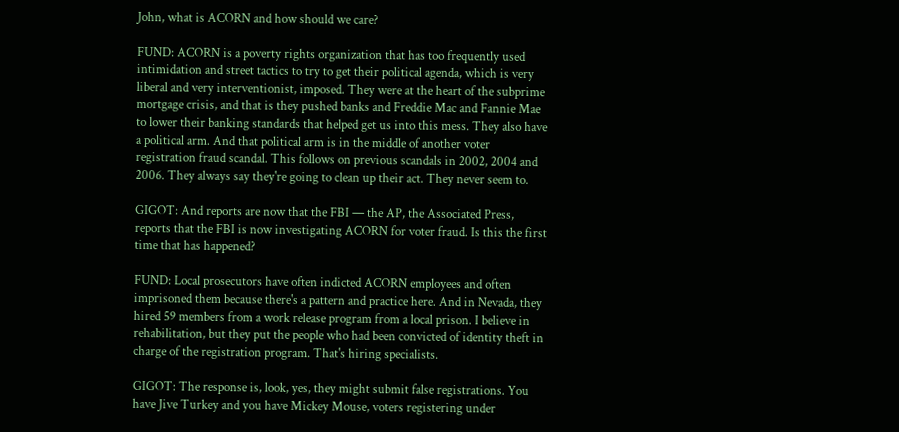John, what is ACORN and how should we care?

FUND: ACORN is a poverty rights organization that has too frequently used intimidation and street tactics to try to get their political agenda, which is very liberal and very interventionist, imposed. They were at the heart of the subprime mortgage crisis, and that is they pushed banks and Freddie Mac and Fannie Mae to lower their banking standards that helped get us into this mess. They also have a political arm. And that political arm is in the middle of another voter registration fraud scandal. This follows on previous scandals in 2002, 2004 and 2006. They always say they're going to clean up their act. They never seem to.

GIGOT: And reports are now that the FBI — the AP, the Associated Press, reports that the FBI is now investigating ACORN for voter fraud. Is this the first time that has happened?

FUND: Local prosecutors have often indicted ACORN employees and often imprisoned them because there's a pattern and practice here. And in Nevada, they hired 59 members from a work release program from a local prison. I believe in rehabilitation, but they put the people who had been convicted of identity theft in charge of the registration program. That's hiring specialists.

GIGOT: The response is, look, yes, they might submit false registrations. You have Jive Turkey and you have Mickey Mouse, voters registering under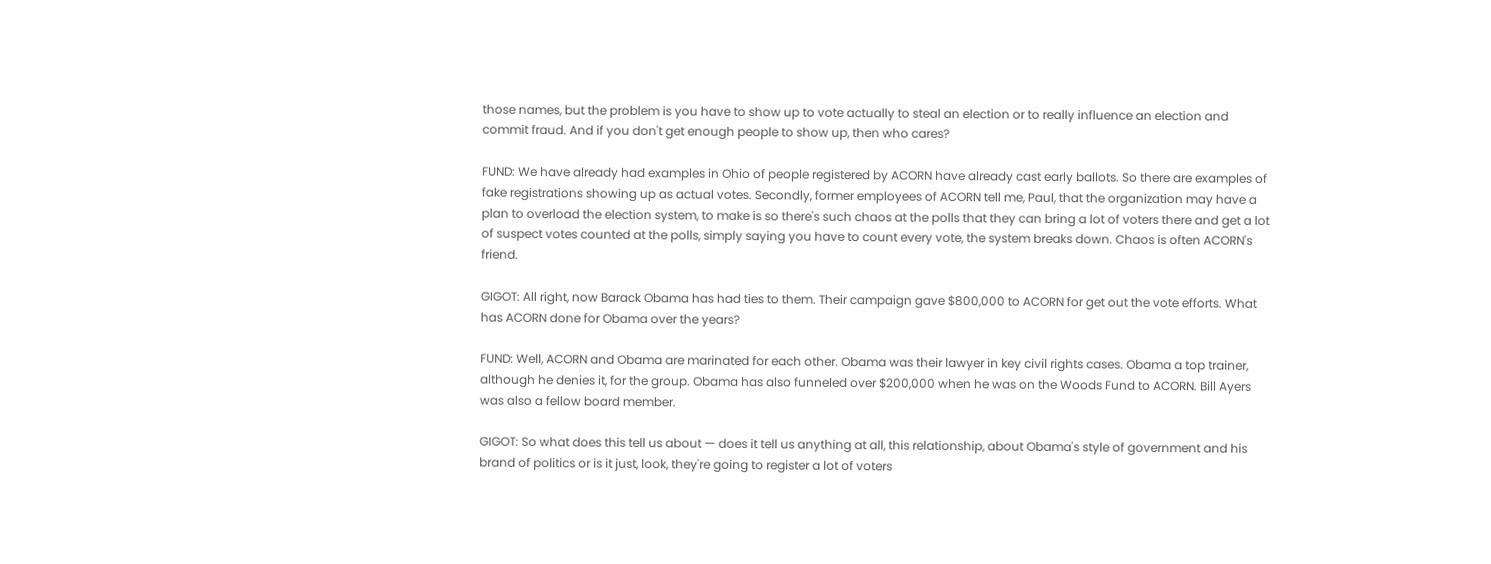those names, but the problem is you have to show up to vote actually to steal an election or to really influence an election and commit fraud. And if you don't get enough people to show up, then who cares?

FUND: We have already had examples in Ohio of people registered by ACORN have already cast early ballots. So there are examples of fake registrations showing up as actual votes. Secondly, former employees of ACORN tell me, Paul, that the organization may have a plan to overload the election system, to make is so there's such chaos at the polls that they can bring a lot of voters there and get a lot of suspect votes counted at the polls, simply saying you have to count every vote, the system breaks down. Chaos is often ACORN's friend.

GIGOT: All right, now Barack Obama has had ties to them. Their campaign gave $800,000 to ACORN for get out the vote efforts. What has ACORN done for Obama over the years?

FUND: Well, ACORN and Obama are marinated for each other. Obama was their lawyer in key civil rights cases. Obama a top trainer, although he denies it, for the group. Obama has also funneled over $200,000 when he was on the Woods Fund to ACORN. Bill Ayers was also a fellow board member.

GIGOT: So what does this tell us about — does it tell us anything at all, this relationship, about Obama's style of government and his brand of politics or is it just, look, they're going to register a lot of voters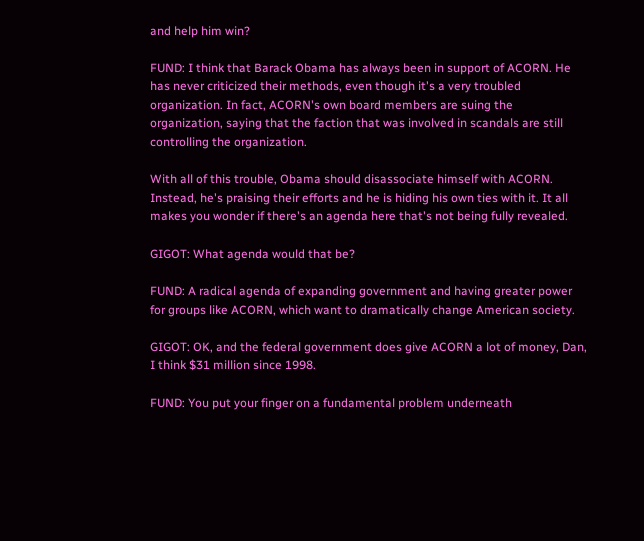and help him win?

FUND: I think that Barack Obama has always been in support of ACORN. He has never criticized their methods, even though it's a very troubled organization. In fact, ACORN's own board members are suing the organization, saying that the faction that was involved in scandals are still controlling the organization.

With all of this trouble, Obama should disassociate himself with ACORN. Instead, he's praising their efforts and he is hiding his own ties with it. It all makes you wonder if there's an agenda here that's not being fully revealed.

GIGOT: What agenda would that be?

FUND: A radical agenda of expanding government and having greater power for groups like ACORN, which want to dramatically change American society.

GIGOT: OK, and the federal government does give ACORN a lot of money, Dan, I think $31 million since 1998.

FUND: You put your finger on a fundamental problem underneath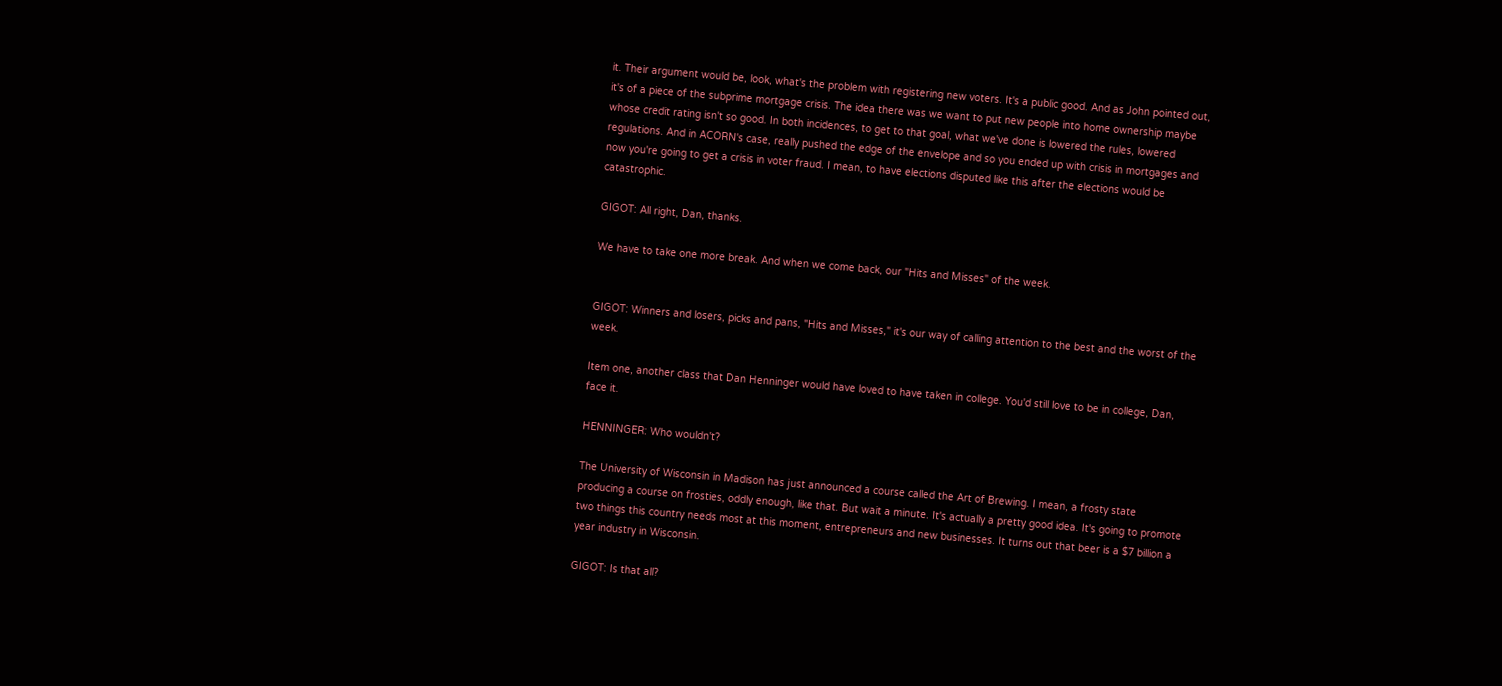it. Their argument would be, look, what's the problem with registering new voters. It's a public good. And as John pointed out, it's of a piece of the subprime mortgage crisis. The idea there was we want to put new people into home ownership maybe whose credit rating isn't so good. In both incidences, to get to that goal, what we've done is lowered the rules, lowered regulations. And in ACORN's case, really pushed the edge of the envelope and so you ended up with crisis in mortgages and now you're going to get a crisis in voter fraud. I mean, to have elections disputed like this after the elections would be catastrophic.

GIGOT: All right, Dan, thanks.

We have to take one more break. And when we come back, our "Hits and Misses" of the week.


GIGOT: Winners and losers, picks and pans, "Hits and Misses," it's our way of calling attention to the best and the worst of the week.

Item one, another class that Dan Henninger would have loved to have taken in college. You'd still love to be in college, Dan, face it.

HENNINGER: Who wouldn't?

The University of Wisconsin in Madison has just announced a course called the Art of Brewing. I mean, a frosty state producing a course on frosties, oddly enough, like that. But wait a minute. It's actually a pretty good idea. It's going to promote two things this country needs most at this moment, entrepreneurs and new businesses. It turns out that beer is a $7 billion a year industry in Wisconsin.

GIGOT: Is that all?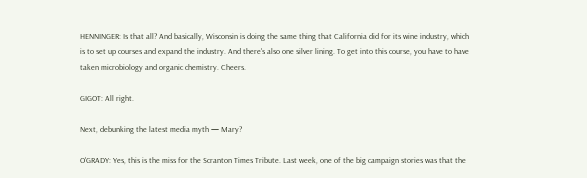HENNINGER: Is that all? And basically, Wisconsin is doing the same thing that California did for its wine industry, which is to set up courses and expand the industry. And there's also one silver lining. To get into this course, you have to have taken microbiology and organic chemistry. Cheers.

GIGOT: All right.

Next, debunking the latest media myth — Mary?

O'GRADY: Yes, this is the miss for the Scranton Times Tribute. Last week, one of the big campaign stories was that the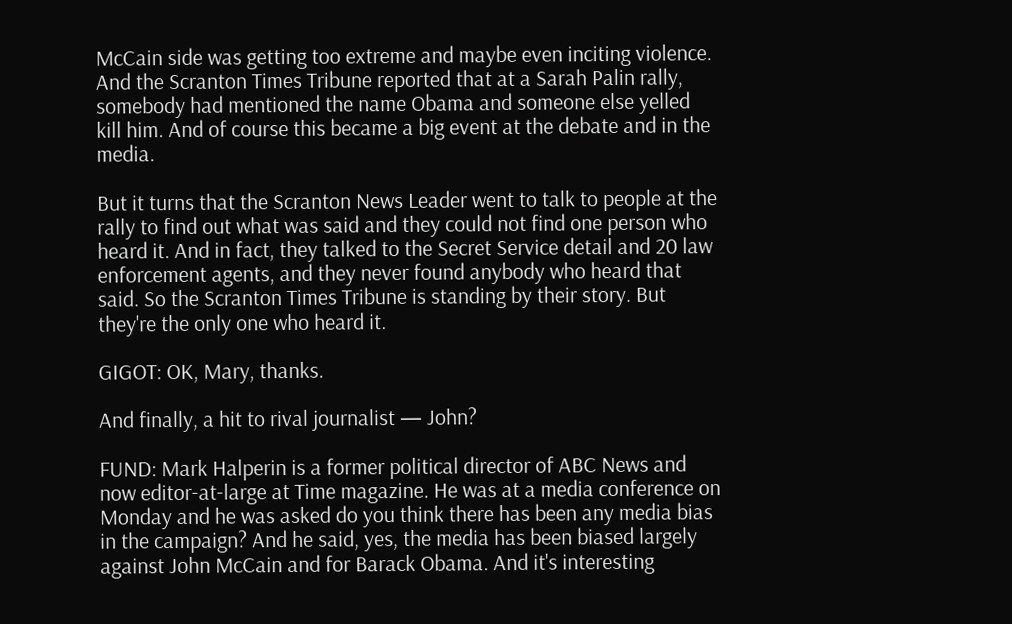McCain side was getting too extreme and maybe even inciting violence. And the Scranton Times Tribune reported that at a Sarah Palin rally, somebody had mentioned the name Obama and someone else yelled kill him. And of course this became a big event at the debate and in the media.

But it turns that the Scranton News Leader went to talk to people at the rally to find out what was said and they could not find one person who heard it. And in fact, they talked to the Secret Service detail and 20 law enforcement agents, and they never found anybody who heard that said. So the Scranton Times Tribune is standing by their story. But they're the only one who heard it.

GIGOT: OK, Mary, thanks.

And finally, a hit to rival journalist — John?

FUND: Mark Halperin is a former political director of ABC News and now editor-at-large at Time magazine. He was at a media conference on Monday and he was asked do you think there has been any media bias in the campaign? And he said, yes, the media has been biased largely against John McCain and for Barack Obama. And it's interesting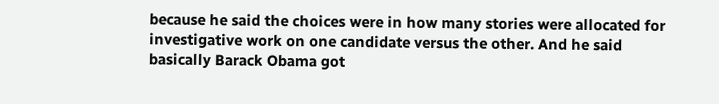because he said the choices were in how many stories were allocated for investigative work on one candidate versus the other. And he said basically Barack Obama got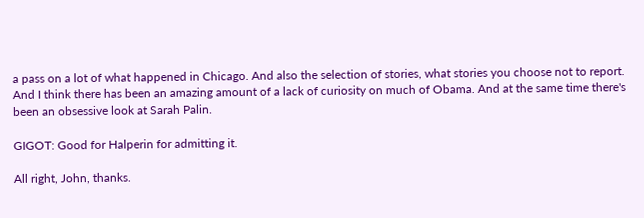a pass on a lot of what happened in Chicago. And also the selection of stories, what stories you choose not to report. And I think there has been an amazing amount of a lack of curiosity on much of Obama. And at the same time there's been an obsessive look at Sarah Palin.

GIGOT: Good for Halperin for admitting it.

All right, John, thanks.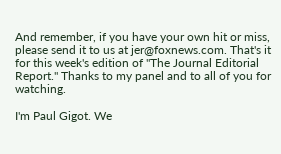And remember, if you have your own hit or miss, please send it to us at jer@foxnews.com. That's it for this week's edition of "The Journal Editorial Report." Thanks to my panel and to all of you for watching.

I'm Paul Gigot. We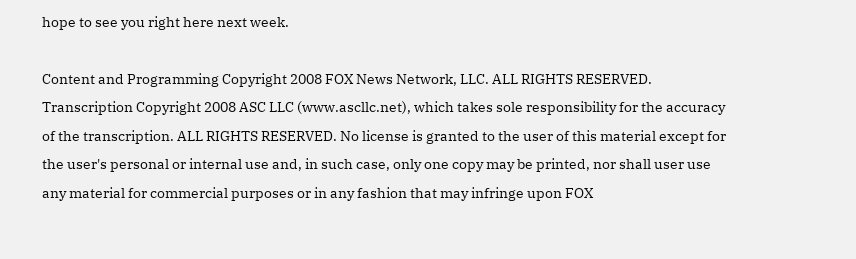hope to see you right here next week.

Content and Programming Copyright 2008 FOX News Network, LLC. ALL RIGHTS RESERVED. Transcription Copyright 2008 ASC LLC (www.ascllc.net), which takes sole responsibility for the accuracy of the transcription. ALL RIGHTS RESERVED. No license is granted to the user of this material except for the user's personal or internal use and, in such case, only one copy may be printed, nor shall user use any material for commercial purposes or in any fashion that may infringe upon FOX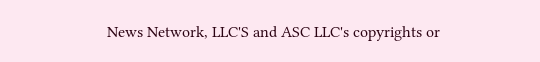News Network, LLC'S and ASC LLC's copyrights or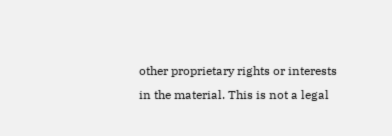other proprietary rights or interests in the material. This is not a legal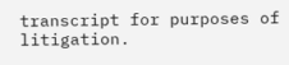transcript for purposes of litigation.